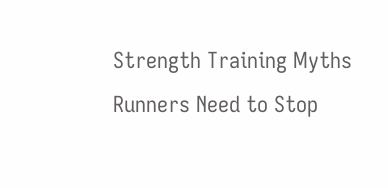Strength Training Myths Runners Need to Stop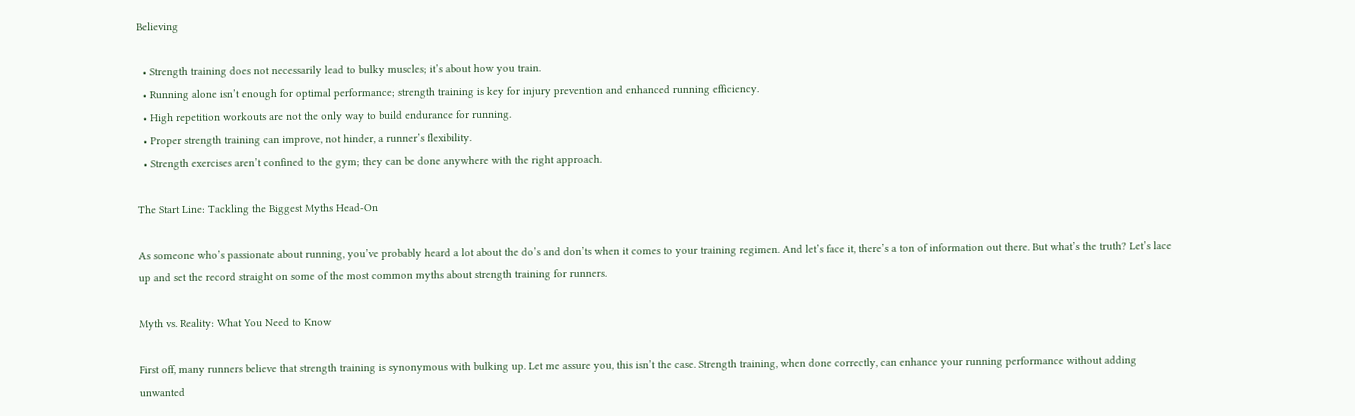Believing

  • Strength training does not necessarily lead to bulky muscles; it’s about how you train.
  • Running alone isn’t enough for optimal performance; strength training is key for injury prevention and enhanced running efficiency.
  • High repetition workouts are not the only way to build endurance for running.
  • Proper strength training can improve, not hinder, a runner’s flexibility.
  • Strength exercises aren’t confined to the gym; they can be done anywhere with the right approach.

The Start Line: Tackling the Biggest Myths Head-On

As someone who’s passionate about running, you’ve probably heard a lot about the do’s and don’ts when it comes to your training regimen. And let’s face it, there’s a ton of information out there. But what’s the truth? Let’s lace up and set the record straight on some of the most common myths about strength training for runners.

Myth vs. Reality: What You Need to Know

First off, many runners believe that strength training is synonymous with bulking up. Let me assure you, this isn’t the case. Strength training, when done correctly, can enhance your running performance without adding unwanted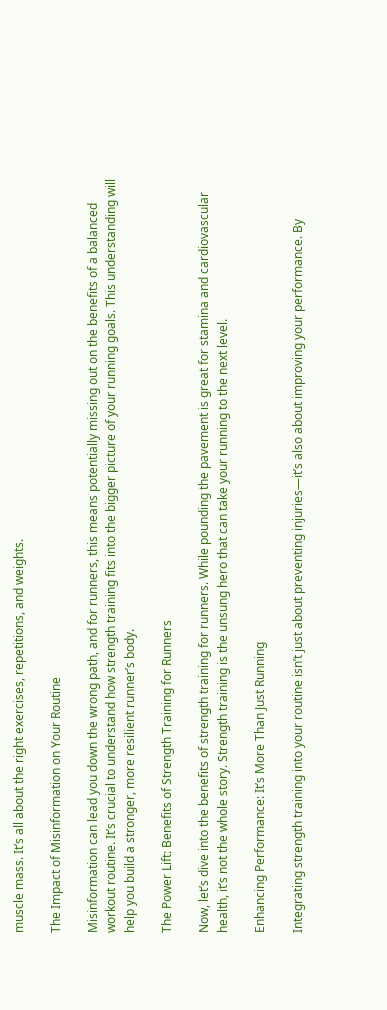muscle mass. It’s all about the right exercises, repetitions, and weights.

The Impact of Misinformation on Your Routine

Misinformation can lead you down the wrong path, and for runners, this means potentially missing out on the benefits of a balanced workout routine. It’s crucial to understand how strength training fits into the bigger picture of your running goals. This understanding will help you build a stronger, more resilient runner’s body.

The Power Lift: Benefits of Strength Training for Runners

Now, let’s dive into the benefits of strength training for runners. While pounding the pavement is great for stamina and cardiovascular health, it’s not the whole story. Strength training is the unsung hero that can take your running to the next level.

Enhancing Performance: It’s More Than Just Running

Integrating strength training into your routine isn’t just about preventing injuries—it’s also about improving your performance. By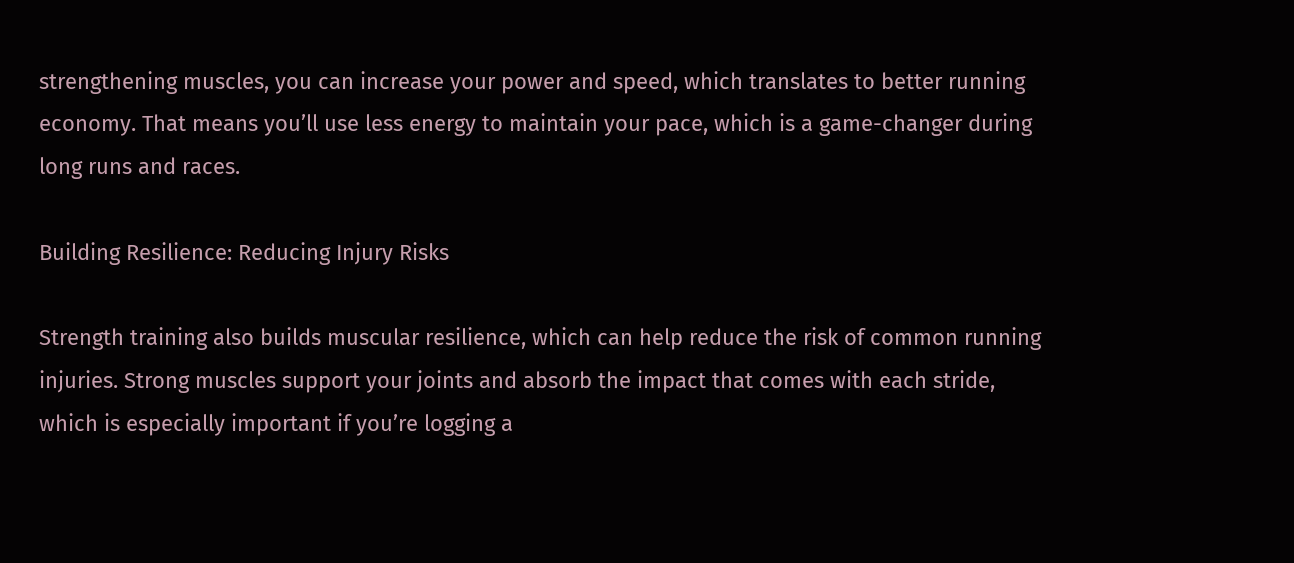strengthening muscles, you can increase your power and speed, which translates to better running economy. That means you’ll use less energy to maintain your pace, which is a game-changer during long runs and races.

Building Resilience: Reducing Injury Risks

Strength training also builds muscular resilience, which can help reduce the risk of common running injuries. Strong muscles support your joints and absorb the impact that comes with each stride, which is especially important if you’re logging a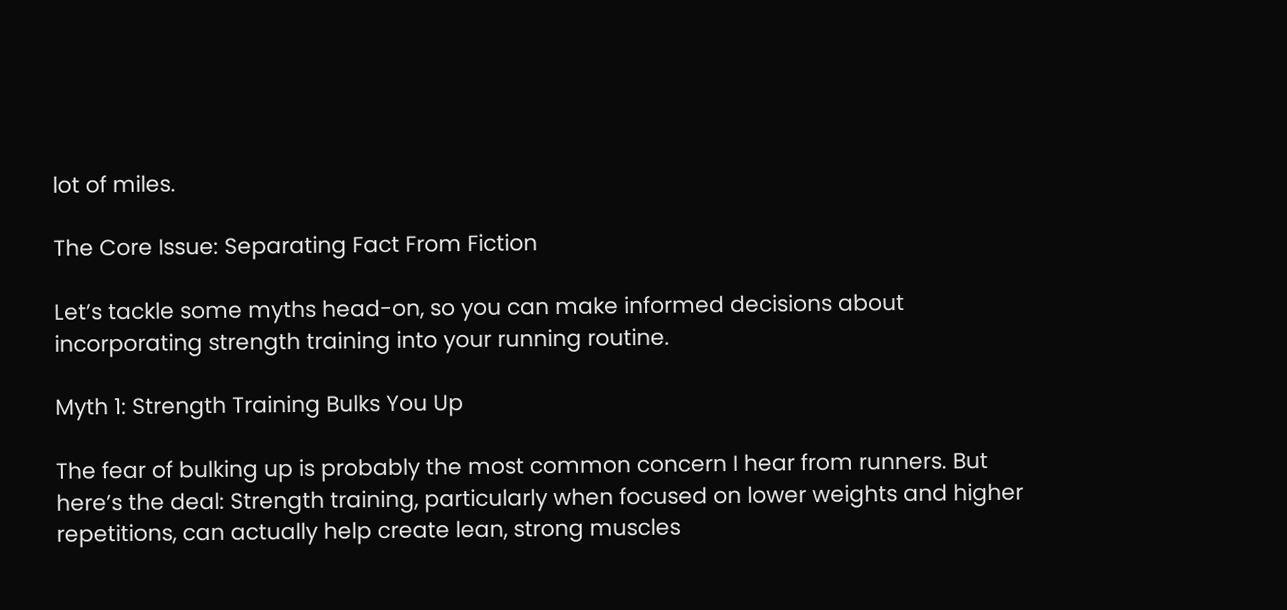lot of miles.

The Core Issue: Separating Fact From Fiction

Let’s tackle some myths head-on, so you can make informed decisions about incorporating strength training into your running routine.

Myth 1: Strength Training Bulks You Up

The fear of bulking up is probably the most common concern I hear from runners. But here’s the deal: Strength training, particularly when focused on lower weights and higher repetitions, can actually help create lean, strong muscles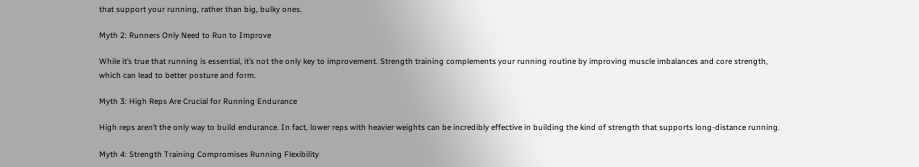that support your running, rather than big, bulky ones.

Myth 2: Runners Only Need to Run to Improve

While it’s true that running is essential, it’s not the only key to improvement. Strength training complements your running routine by improving muscle imbalances and core strength, which can lead to better posture and form.

Myth 3: High Reps Are Crucial for Running Endurance

High reps aren’t the only way to build endurance. In fact, lower reps with heavier weights can be incredibly effective in building the kind of strength that supports long-distance running.

Myth 4: Strength Training Compromises Running Flexibility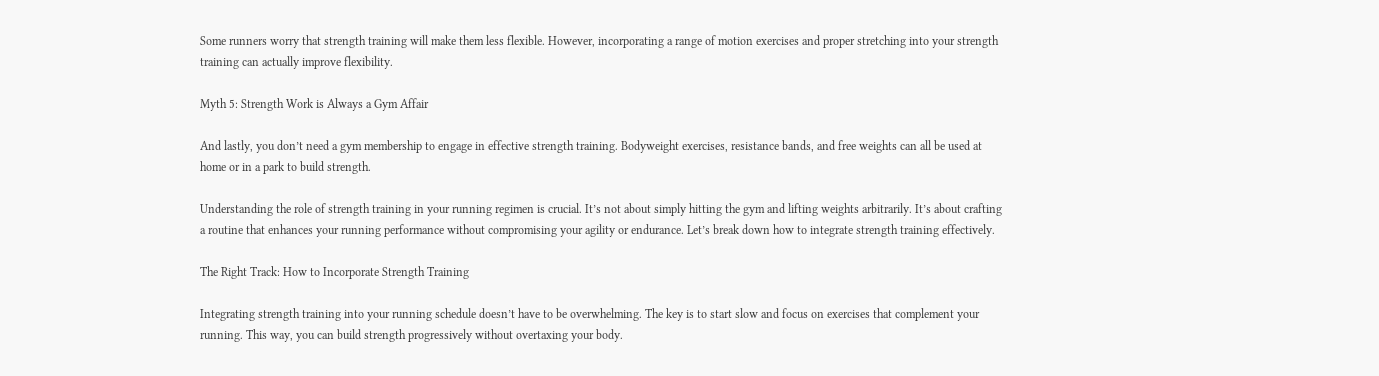Some runners worry that strength training will make them less flexible. However, incorporating a range of motion exercises and proper stretching into your strength training can actually improve flexibility.

Myth 5: Strength Work is Always a Gym Affair

And lastly, you don’t need a gym membership to engage in effective strength training. Bodyweight exercises, resistance bands, and free weights can all be used at home or in a park to build strength.

Understanding the role of strength training in your running regimen is crucial. It’s not about simply hitting the gym and lifting weights arbitrarily. It’s about crafting a routine that enhances your running performance without compromising your agility or endurance. Let’s break down how to integrate strength training effectively.

The Right Track: How to Incorporate Strength Training

Integrating strength training into your running schedule doesn’t have to be overwhelming. The key is to start slow and focus on exercises that complement your running. This way, you can build strength progressively without overtaxing your body.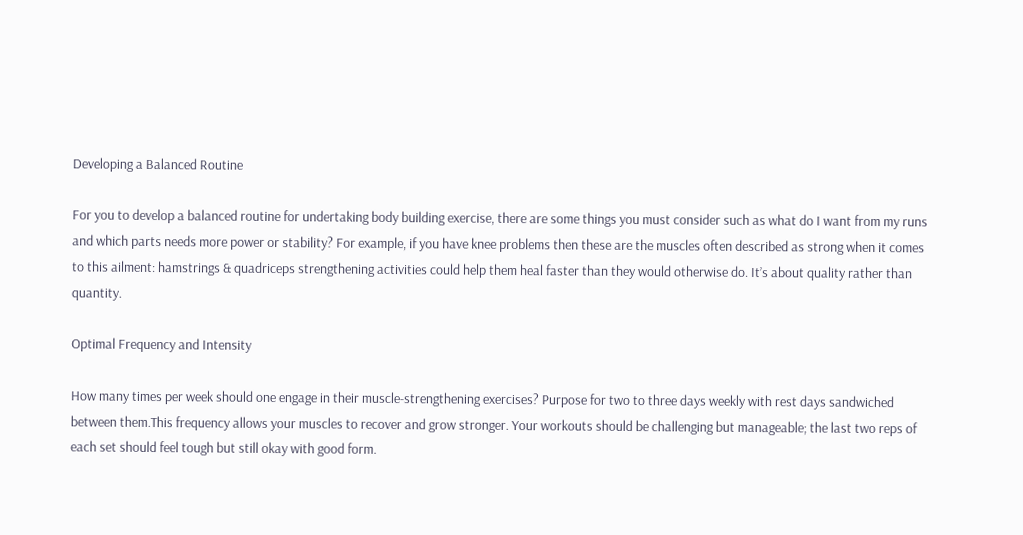Developing a Balanced Routine

For you to develop a balanced routine for undertaking body building exercise, there are some things you must consider such as what do I want from my runs and which parts needs more power or stability? For example, if you have knee problems then these are the muscles often described as strong when it comes to this ailment: hamstrings & quadriceps strengthening activities could help them heal faster than they would otherwise do. It’s about quality rather than quantity.

Optimal Frequency and Intensity

How many times per week should one engage in their muscle-strengthening exercises? Purpose for two to three days weekly with rest days sandwiched between them.This frequency allows your muscles to recover and grow stronger. Your workouts should be challenging but manageable; the last two reps of each set should feel tough but still okay with good form.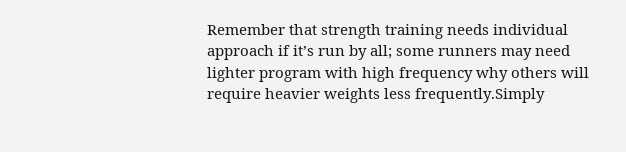Remember that strength training needs individual approach if it’s run by all; some runners may need lighter program with high frequency why others will require heavier weights less frequently.Simply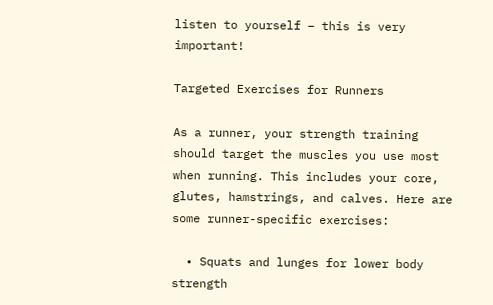listen to yourself – this is very important!

Targeted Exercises for Runners

As a runner, your strength training should target the muscles you use most when running. This includes your core, glutes, hamstrings, and calves. Here are some runner-specific exercises:

  • Squats and lunges for lower body strength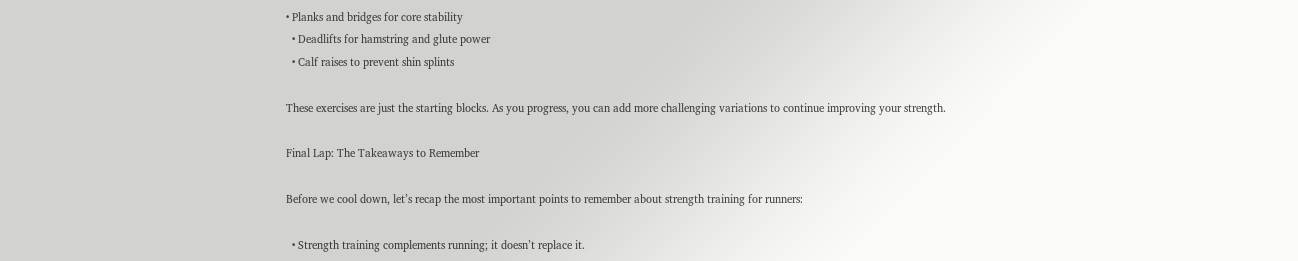• Planks and bridges for core stability
  • Deadlifts for hamstring and glute power
  • Calf raises to prevent shin splints

These exercises are just the starting blocks. As you progress, you can add more challenging variations to continue improving your strength.

Final Lap: The Takeaways to Remember

Before we cool down, let’s recap the most important points to remember about strength training for runners:

  • Strength training complements running; it doesn’t replace it.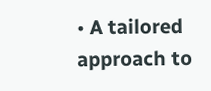• A tailored approach to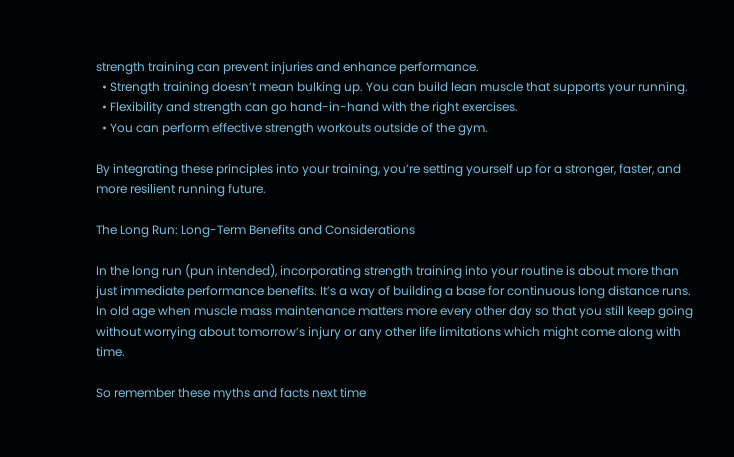strength training can prevent injuries and enhance performance.
  • Strength training doesn’t mean bulking up. You can build lean muscle that supports your running.
  • Flexibility and strength can go hand-in-hand with the right exercises.
  • You can perform effective strength workouts outside of the gym.

By integrating these principles into your training, you’re setting yourself up for a stronger, faster, and more resilient running future.

The Long Run: Long-Term Benefits and Considerations

In the long run (pun intended), incorporating strength training into your routine is about more than just immediate performance benefits. It’s a way of building a base for continuous long distance runs. In old age when muscle mass maintenance matters more every other day so that you still keep going without worrying about tomorrow’s injury or any other life limitations which might come along with time.

So remember these myths and facts next time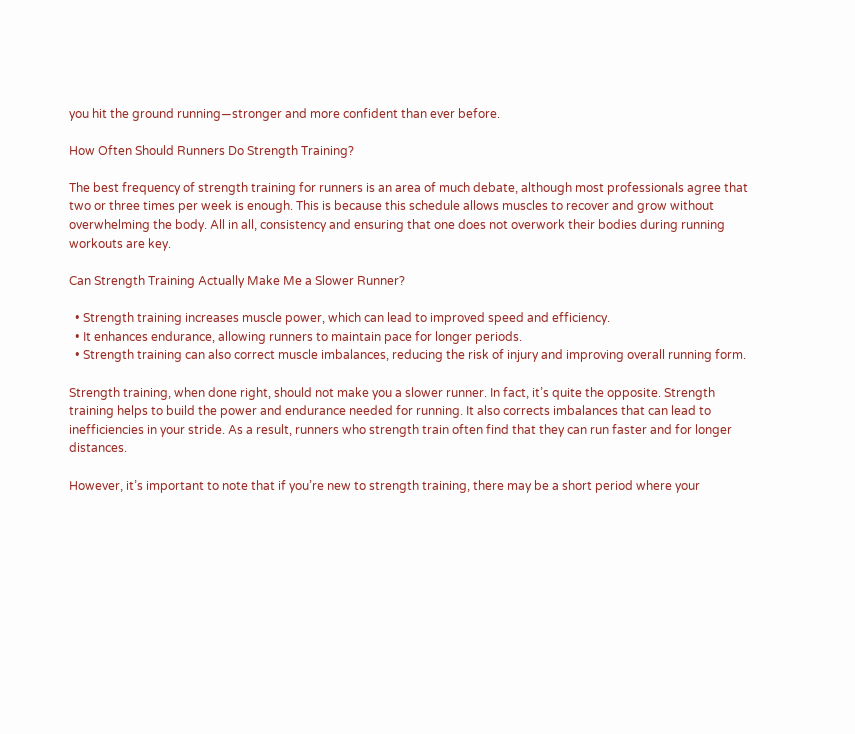you hit the ground running—stronger and more confident than ever before.

How Often Should Runners Do Strength Training?

The best frequency of strength training for runners is an area of much debate, although most professionals agree that two or three times per week is enough. This is because this schedule allows muscles to recover and grow without overwhelming the body. All in all, consistency and ensuring that one does not overwork their bodies during running workouts are key.

Can Strength Training Actually Make Me a Slower Runner?

  • Strength training increases muscle power, which can lead to improved speed and efficiency.
  • It enhances endurance, allowing runners to maintain pace for longer periods.
  • Strength training can also correct muscle imbalances, reducing the risk of injury and improving overall running form.

Strength training, when done right, should not make you a slower runner. In fact, it’s quite the opposite. Strength training helps to build the power and endurance needed for running. It also corrects imbalances that can lead to inefficiencies in your stride. As a result, runners who strength train often find that they can run faster and for longer distances.

However, it’s important to note that if you’re new to strength training, there may be a short period where your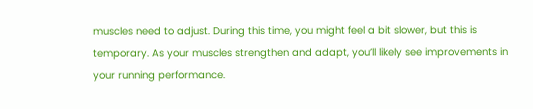muscles need to adjust. During this time, you might feel a bit slower, but this is temporary. As your muscles strengthen and adapt, you’ll likely see improvements in your running performance.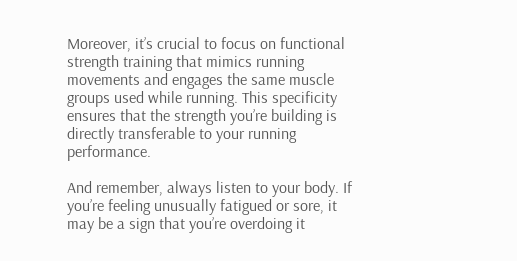Moreover, it’s crucial to focus on functional strength training that mimics running movements and engages the same muscle groups used while running. This specificity ensures that the strength you’re building is directly transferable to your running performance.

And remember, always listen to your body. If you’re feeling unusually fatigued or sore, it may be a sign that you’re overdoing it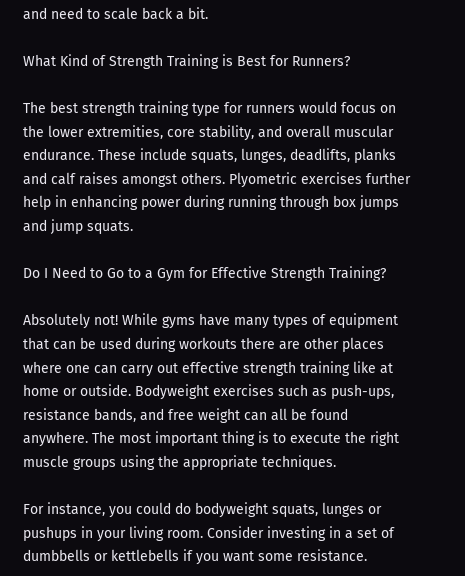and need to scale back a bit.

What Kind of Strength Training is Best for Runners?

The best strength training type for runners would focus on the lower extremities, core stability, and overall muscular endurance. These include squats, lunges, deadlifts, planks and calf raises amongst others. Plyometric exercises further help in enhancing power during running through box jumps and jump squats.

Do I Need to Go to a Gym for Effective Strength Training?

Absolutely not! While gyms have many types of equipment that can be used during workouts there are other places where one can carry out effective strength training like at home or outside. Bodyweight exercises such as push-ups, resistance bands, and free weight can all be found anywhere. The most important thing is to execute the right muscle groups using the appropriate techniques.

For instance, you could do bodyweight squats, lunges or pushups in your living room. Consider investing in a set of dumbbells or kettlebells if you want some resistance.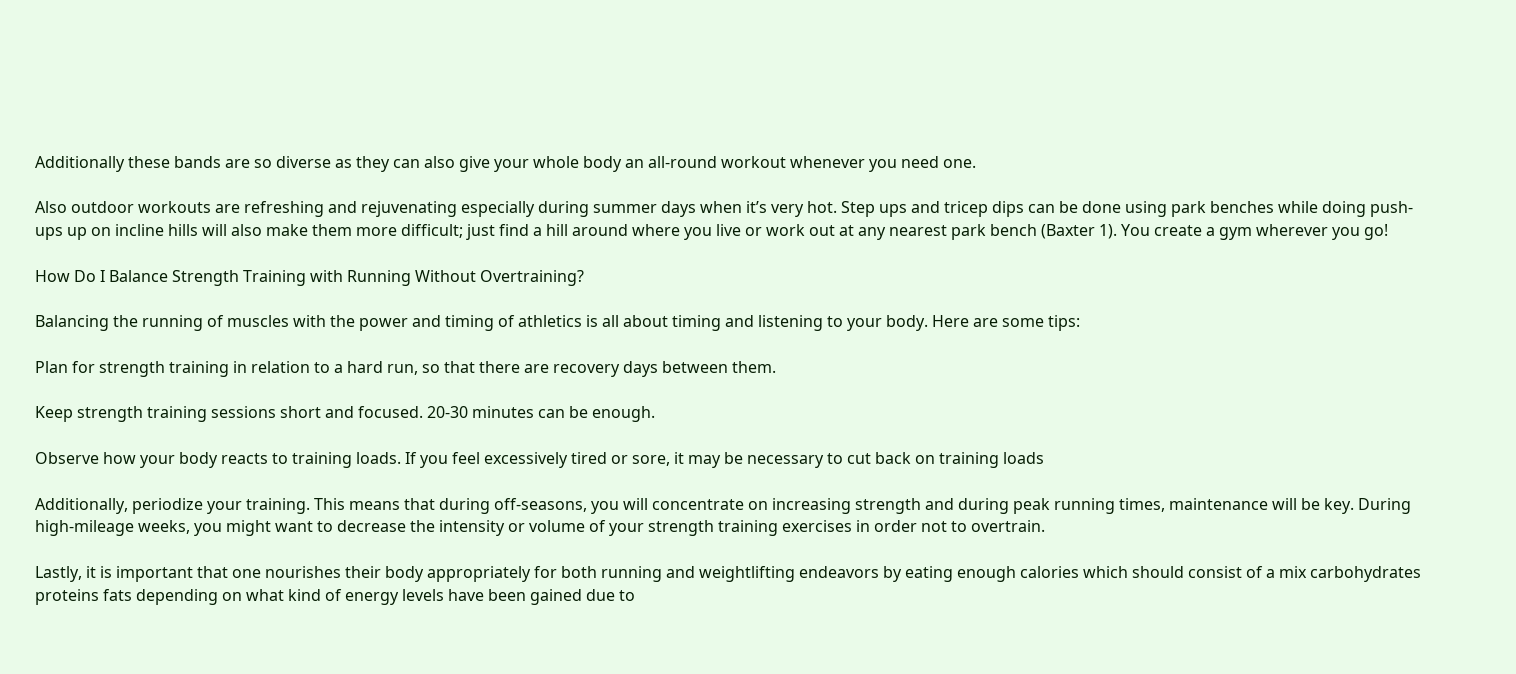Additionally these bands are so diverse as they can also give your whole body an all-round workout whenever you need one.

Also outdoor workouts are refreshing and rejuvenating especially during summer days when it’s very hot. Step ups and tricep dips can be done using park benches while doing push-ups up on incline hills will also make them more difficult; just find a hill around where you live or work out at any nearest park bench (Baxter 1). You create a gym wherever you go!

How Do I Balance Strength Training with Running Without Overtraining?

Balancing the running of muscles with the power and timing of athletics is all about timing and listening to your body. Here are some tips:

Plan for strength training in relation to a hard run, so that there are recovery days between them.

Keep strength training sessions short and focused. 20-30 minutes can be enough.

Observe how your body reacts to training loads. If you feel excessively tired or sore, it may be necessary to cut back on training loads

Additionally, periodize your training. This means that during off-seasons, you will concentrate on increasing strength and during peak running times, maintenance will be key. During high-mileage weeks, you might want to decrease the intensity or volume of your strength training exercises in order not to overtrain.

Lastly, it is important that one nourishes their body appropriately for both running and weightlifting endeavors by eating enough calories which should consist of a mix carbohydrates proteins fats depending on what kind of energy levels have been gained due to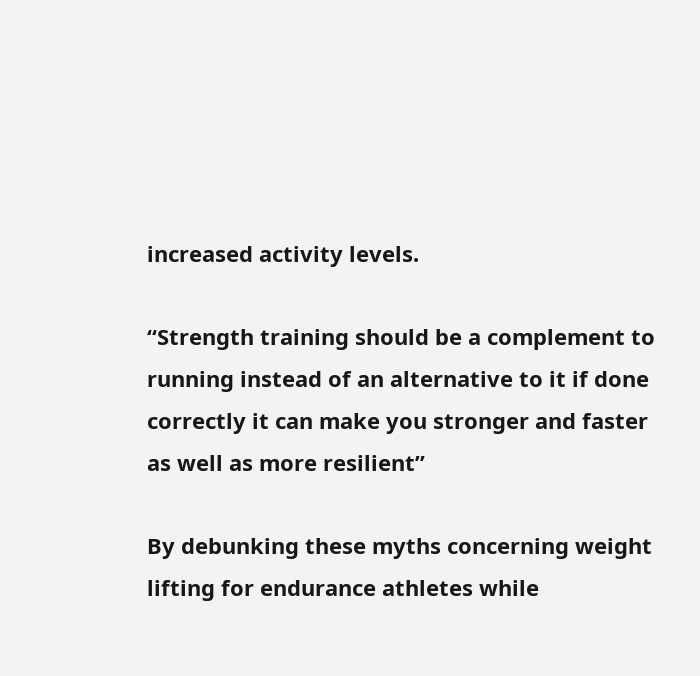increased activity levels.

“Strength training should be a complement to running instead of an alternative to it if done correctly it can make you stronger and faster as well as more resilient”

By debunking these myths concerning weight lifting for endurance athletes while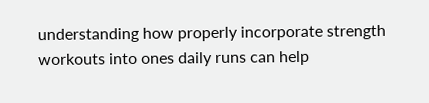understanding how properly incorporate strength workouts into ones daily runs can help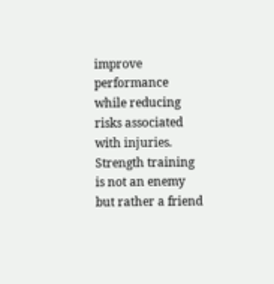improve performance while reducing risks associated with injuries. Strength training is not an enemy but rather a friend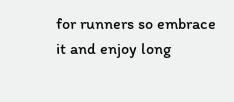for runners so embrace it and enjoy long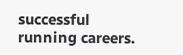successful running careers.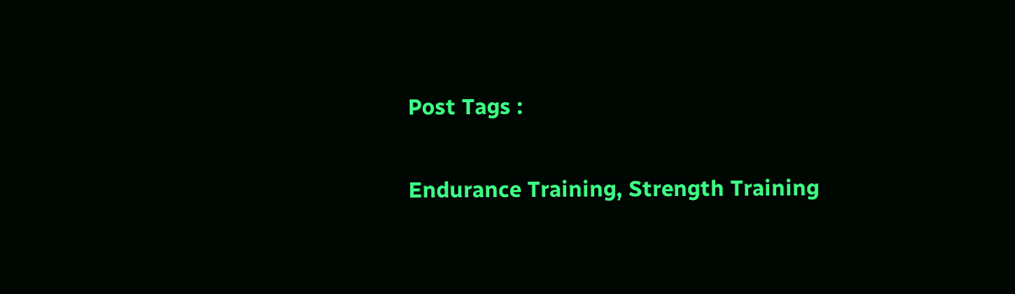Post Tags :

Endurance Training, Strength Training